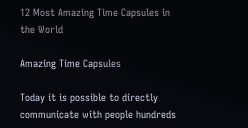12 Most Amazing Time Capsules in the World

Amazing Time Capsules

Today it is possible to directly communicate with people hundreds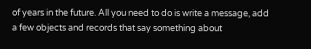of years in the future. All you need to do is write a message, add a few objects and records that say something about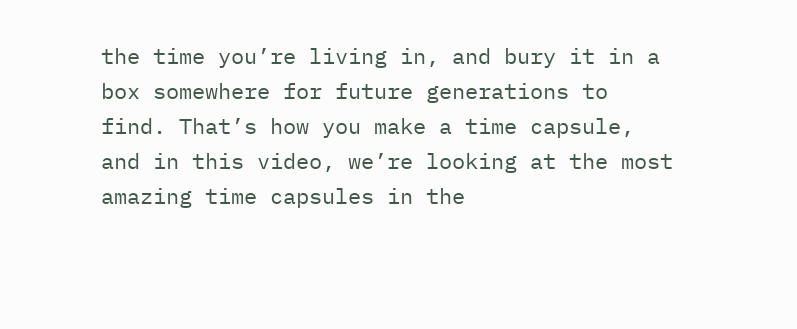the time you’re living in, and bury it in a box somewhere for future generations to find. That’s how you make a time capsule, and in this video, we’re looking at the most amazing time capsules in the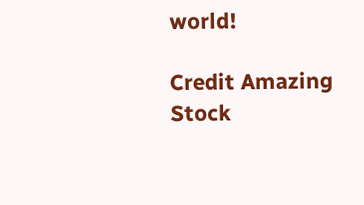world!

Credit Amazing Stock